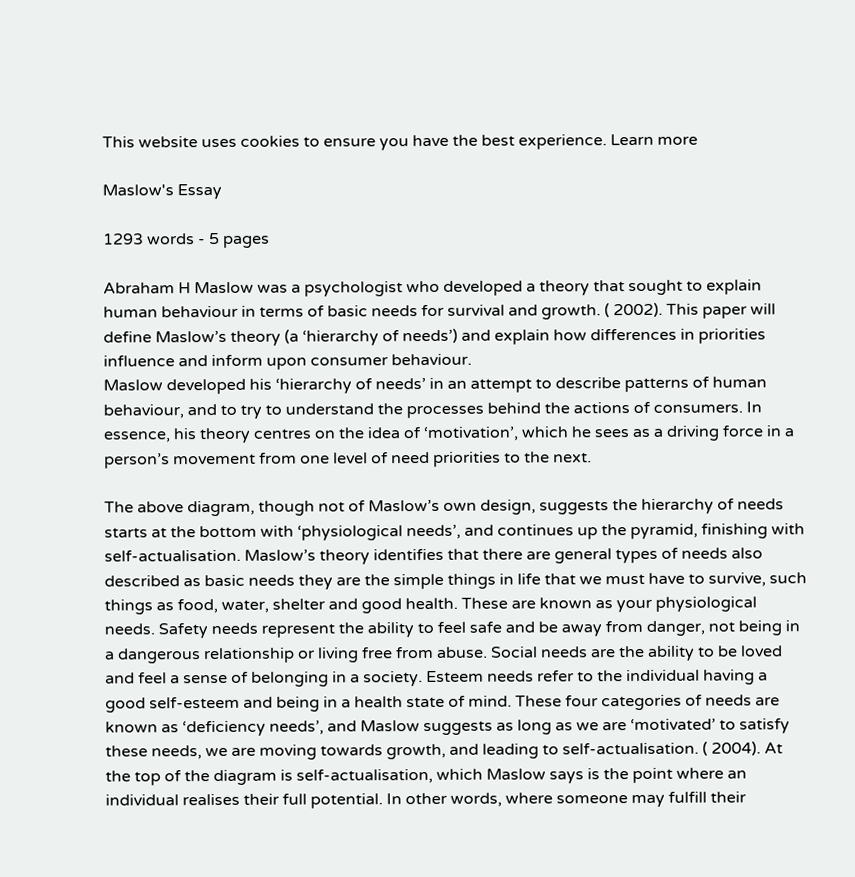This website uses cookies to ensure you have the best experience. Learn more

Maslow's Essay

1293 words - 5 pages

Abraham H Maslow was a psychologist who developed a theory that sought to explain human behaviour in terms of basic needs for survival and growth. ( 2002). This paper will define Maslow’s theory (a ‘hierarchy of needs’) and explain how differences in priorities influence and inform upon consumer behaviour.
Maslow developed his ‘hierarchy of needs’ in an attempt to describe patterns of human behaviour, and to try to understand the processes behind the actions of consumers. In essence, his theory centres on the idea of ‘motivation’, which he sees as a driving force in a person’s movement from one level of need priorities to the next.

The above diagram, though not of Maslow’s own design, suggests the hierarchy of needs starts at the bottom with ‘physiological needs’, and continues up the pyramid, finishing with self-actualisation. Maslow’s theory identifies that there are general types of needs also described as basic needs they are the simple things in life that we must have to survive, such things as food, water, shelter and good health. These are known as your physiological needs. Safety needs represent the ability to feel safe and be away from danger, not being in a dangerous relationship or living free from abuse. Social needs are the ability to be loved and feel a sense of belonging in a society. Esteem needs refer to the individual having a good self-esteem and being in a health state of mind. These four categories of needs are known as ‘deficiency needs’, and Maslow suggests as long as we are ‘motivated’ to satisfy these needs, we are moving towards growth, and leading to self-actualisation. ( 2004). At the top of the diagram is self-actualisation, which Maslow says is the point where an individual realises their full potential. In other words, where someone may fulfill their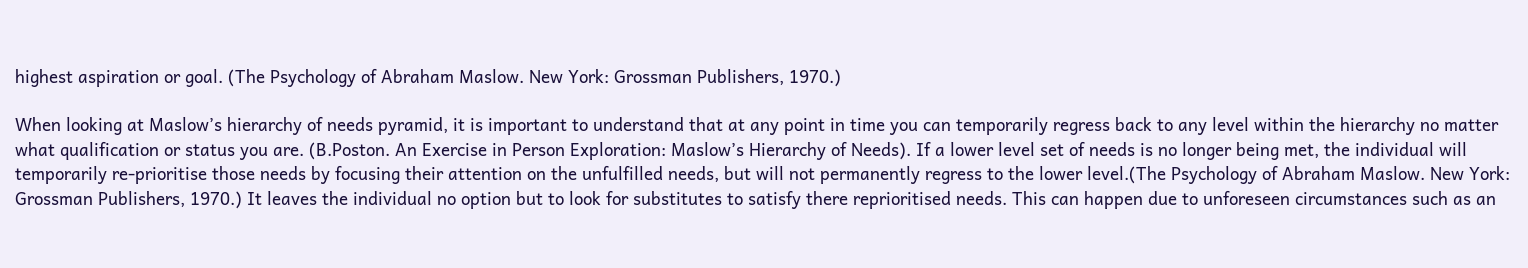highest aspiration or goal. (The Psychology of Abraham Maslow. New York: Grossman Publishers, 1970.)

When looking at Maslow’s hierarchy of needs pyramid, it is important to understand that at any point in time you can temporarily regress back to any level within the hierarchy no matter what qualification or status you are. (B.Poston. An Exercise in Person Exploration: Maslow’s Hierarchy of Needs). If a lower level set of needs is no longer being met, the individual will temporarily re-prioritise those needs by focusing their attention on the unfulfilled needs, but will not permanently regress to the lower level.(The Psychology of Abraham Maslow. New York: Grossman Publishers, 1970.) It leaves the individual no option but to look for substitutes to satisfy there reprioritised needs. This can happen due to unforeseen circumstances such as an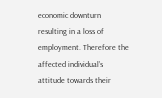economic downturn resulting in a loss of employment. Therefore the affected individual’s attitude towards their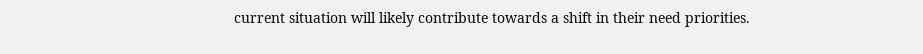current situation will likely contribute towards a shift in their need priorities.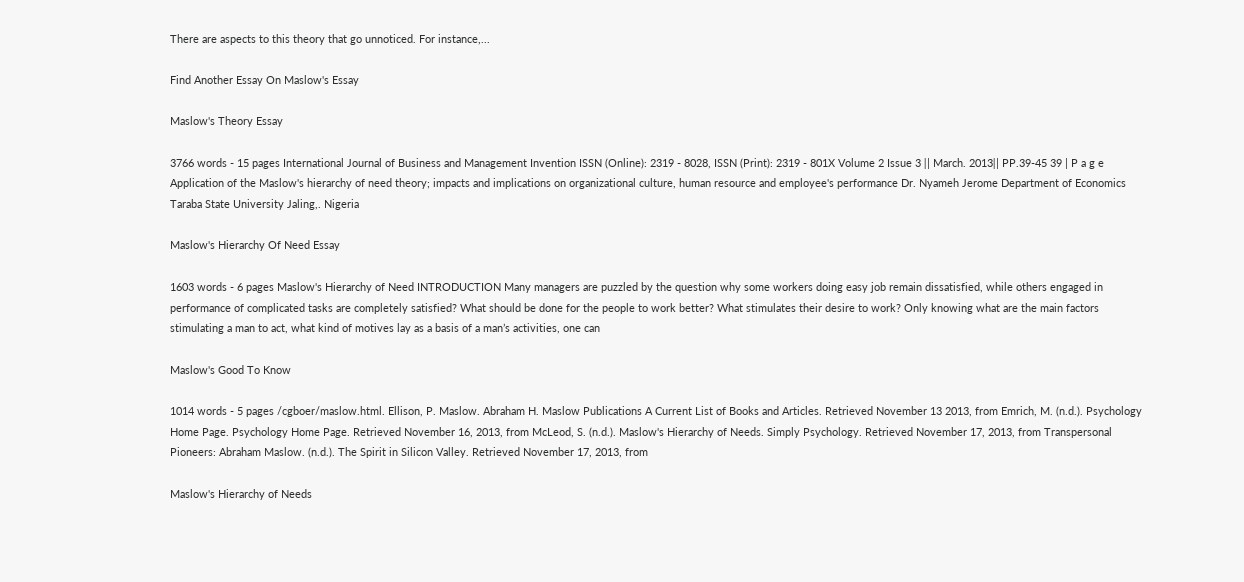There are aspects to this theory that go unnoticed. For instance,...

Find Another Essay On Maslow's Essay

Maslow's Theory Essay

3766 words - 15 pages International Journal of Business and Management Invention ISSN (Online): 2319 - 8028, ISSN (Print): 2319 - 801X Volume 2 Issue 3 ǁ March. 2013ǁ PP.39-45 39 | P a g e Application of the Maslow's hierarchy of need theory; impacts and implications on organizational culture, human resource and employee's performance Dr. Nyameh Jerome Department of Economics Taraba State University Jaling,. Nigeria

Maslow's Hierarchy Of Need Essay

1603 words - 6 pages Maslow's Hierarchy of Need INTRODUCTION Many managers are puzzled by the question why some workers doing easy job remain dissatisfied, while others engaged in performance of complicated tasks are completely satisfied? What should be done for the people to work better? What stimulates their desire to work? Only knowing what are the main factors stimulating a man to act, what kind of motives lay as a basis of a man’s activities, one can

Maslow's Good To Know

1014 words - 5 pages /cgboer/maslow.html. Ellison, P. Maslow. Abraham H. Maslow Publications A Current List of Books and Articles. Retrieved November 13 2013, from Emrich, M. (n.d.). Psychology Home Page. Psychology Home Page. Retrieved November 16, 2013, from McLeod, S. (n.d.). Maslow's Hierarchy of Needs. Simply Psychology. Retrieved November 17, 2013, from Transpersonal Pioneers: Abraham Maslow. (n.d.). The Spirit in Silicon Valley. Retrieved November 17, 2013, from

Maslow's Hierarchy of Needs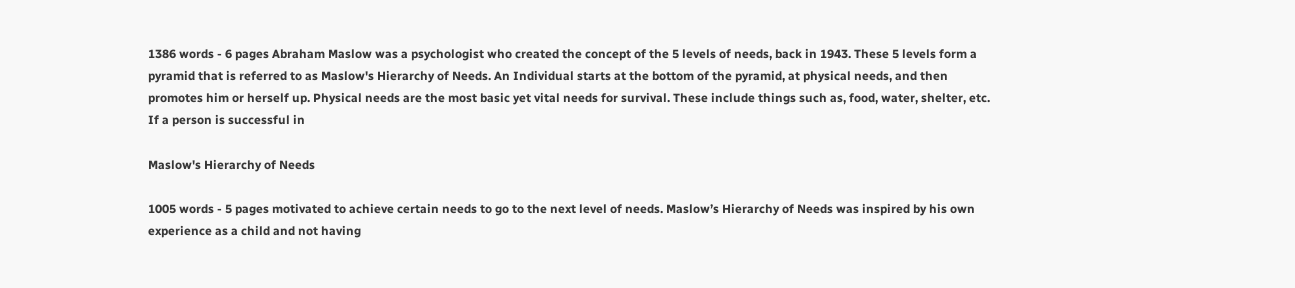1386 words - 6 pages Abraham Maslow was a psychologist who created the concept of the 5 levels of needs, back in 1943. These 5 levels form a pyramid that is referred to as Maslow's Hierarchy of Needs. An Individual starts at the bottom of the pyramid, at physical needs, and then promotes him or herself up. Physical needs are the most basic yet vital needs for survival. These include things such as, food, water, shelter, etc. If a person is successful in

Maslow's Hierarchy of Needs

1005 words - 5 pages motivated to achieve certain needs to go to the next level of needs. Maslow’s Hierarchy of Needs was inspired by his own experience as a child and not having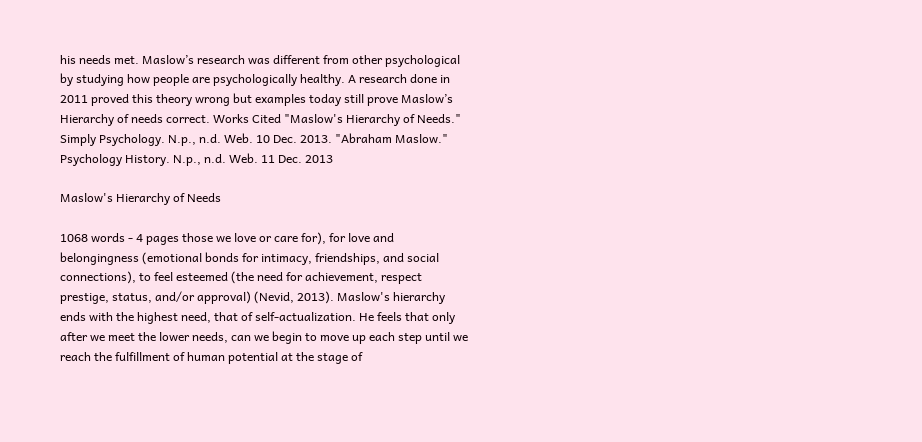his needs met. Maslow’s research was different from other psychological by studying how people are psychologically healthy. A research done in 2011 proved this theory wrong but examples today still prove Maslow’s Hierarchy of needs correct. Works Cited "Maslow's Hierarchy of Needs." Simply Psychology. N.p., n.d. Web. 10 Dec. 2013. "Abraham Maslow." Psychology History. N.p., n.d. Web. 11 Dec. 2013

Maslow's Hierarchy of Needs

1068 words - 4 pages those we love or care for), for love and belongingness (emotional bonds for intimacy, friendships, and social connections), to feel esteemed (the need for achievement, respect prestige, status, and/or approval) (Nevid, 2013). Maslow's hierarchy ends with the highest need, that of self-actualization. He feels that only after we meet the lower needs, can we begin to move up each step until we reach the fulfillment of human potential at the stage of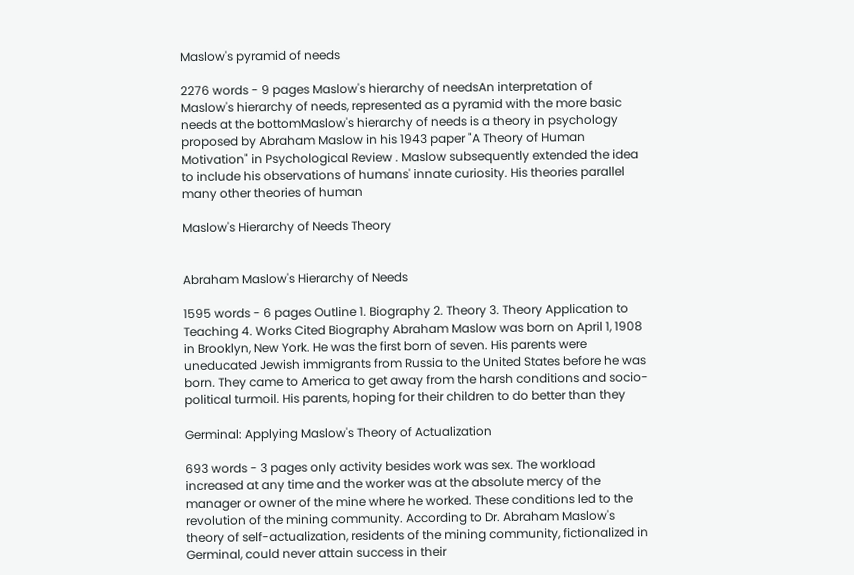Maslow's pyramid of needs

2276 words - 9 pages Maslow's hierarchy of needsAn interpretation of Maslow's hierarchy of needs, represented as a pyramid with the more basic needs at the bottomMaslow's hierarchy of needs is a theory in psychology proposed by Abraham Maslow in his 1943 paper "A Theory of Human Motivation" in Psychological Review . Maslow subsequently extended the idea to include his observations of humans' innate curiosity. His theories parallel many other theories of human

Maslow's Hierarchy of Needs Theory


Abraham Maslow's Hierarchy of Needs

1595 words - 6 pages Outline 1. Biography 2. Theory 3. Theory Application to Teaching 4. Works Cited Biography Abraham Maslow was born on April 1, 1908 in Brooklyn, New York. He was the first born of seven. His parents were uneducated Jewish immigrants from Russia to the United States before he was born. They came to America to get away from the harsh conditions and socio-political turmoil. His parents, hoping for their children to do better than they

Germinal: Applying Maslow's Theory of Actualization

693 words - 3 pages only activity besides work was sex. The workload increased at any time and the worker was at the absolute mercy of the manager or owner of the mine where he worked. These conditions led to the revolution of the mining community. According to Dr. Abraham Maslow's theory of self-actualization, residents of the mining community, fictionalized in Germinal, could never attain success in their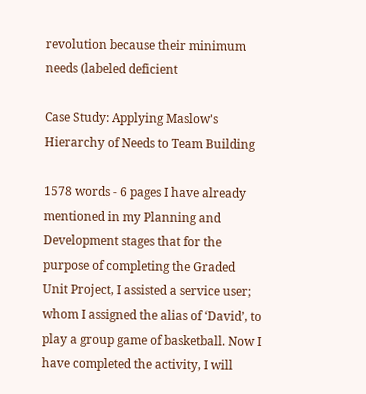revolution because their minimum needs (labeled deficient

Case Study: Applying Maslow's Hierarchy of Needs to Team Building

1578 words - 6 pages I have already mentioned in my Planning and Development stages that for the purpose of completing the Graded Unit Project, I assisted a service user; whom I assigned the alias of ‘David’, to play a group game of basketball. Now I have completed the activity, I will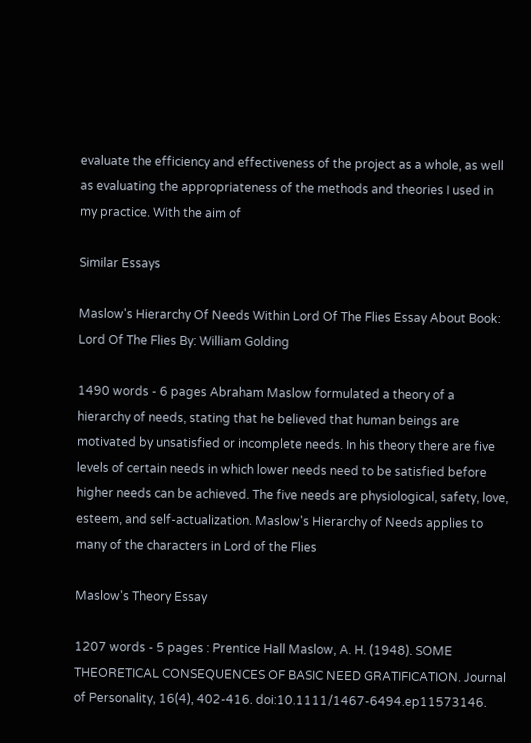evaluate the efficiency and effectiveness of the project as a whole, as well as evaluating the appropriateness of the methods and theories I used in my practice. With the aim of

Similar Essays

Maslow's Hierarchy Of Needs Within Lord Of The Flies Essay About Book: Lord Of The Flies By: William Golding

1490 words - 6 pages Abraham Maslow formulated a theory of a hierarchy of needs, stating that he believed that human beings are motivated by unsatisfied or incomplete needs. In his theory there are five levels of certain needs in which lower needs need to be satisfied before higher needs can be achieved. The five needs are physiological, safety, love, esteem, and self-actualization. Maslow's Hierarchy of Needs applies to many of the characters in Lord of the Flies

Maslow's Theory Essay

1207 words - 5 pages : Prentice Hall Maslow, A. H. (1948). SOME THEORETICAL CONSEQUENCES OF BASIC NEED GRATIFICATION. Journal of Personality, 16(4), 402-416. doi:10.1111/1467-6494.ep11573146.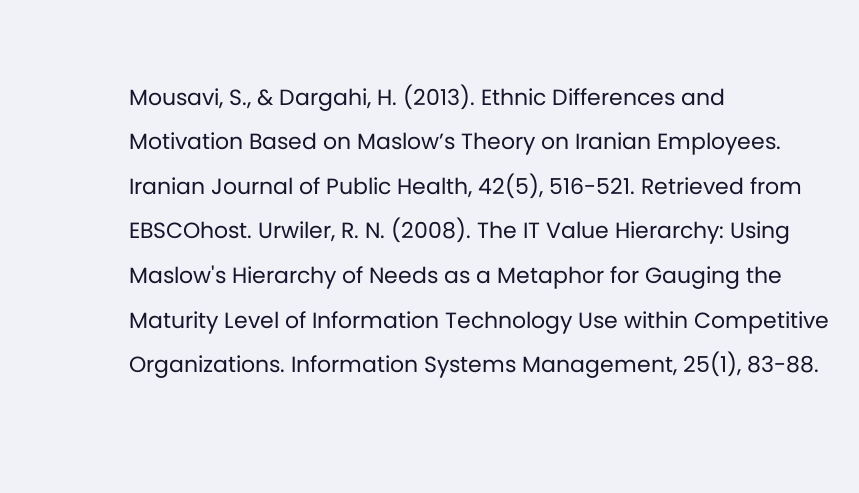Mousavi, S., & Dargahi, H. (2013). Ethnic Differences and Motivation Based on Maslow’s Theory on Iranian Employees. Iranian Journal of Public Health, 42(5), 516-521. Retrieved from EBSCOhost. Urwiler, R. N. (2008). The IT Value Hierarchy: Using Maslow's Hierarchy of Needs as a Metaphor for Gauging the Maturity Level of Information Technology Use within Competitive Organizations. Information Systems Management, 25(1), 83-88.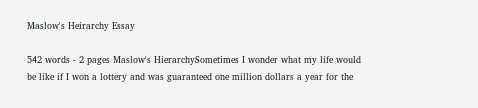Maslow's Heirarchy Essay

542 words - 2 pages Maslow's HierarchySometimes I wonder what my life would be like if I won a lottery and was guaranteed one million dollars a year for the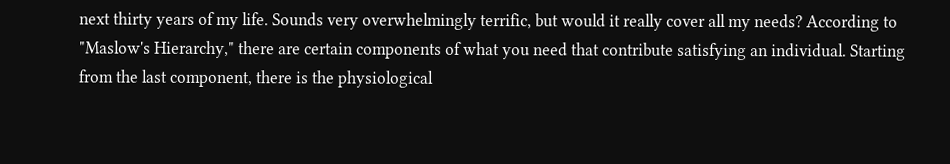next thirty years of my life. Sounds very overwhelmingly terrific, but would it really cover all my needs? According to "Maslow's Hierarchy," there are certain components of what you need that contribute satisfying an individual. Starting from the last component, there is the physiological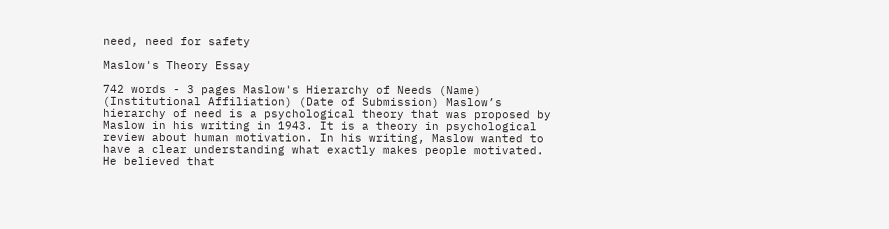need, need for safety

Maslow's Theory Essay

742 words - 3 pages Maslow's Hierarchy of Needs (Name) (Institutional Affiliation) (Date of Submission) Maslow’s hierarchy of need is a psychological theory that was proposed by Maslow in his writing in 1943. It is a theory in psychological review about human motivation. In his writing, Maslow wanted to have a clear understanding what exactly makes people motivated. He believed that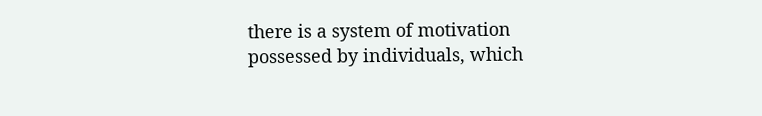there is a system of motivation possessed by individuals, which